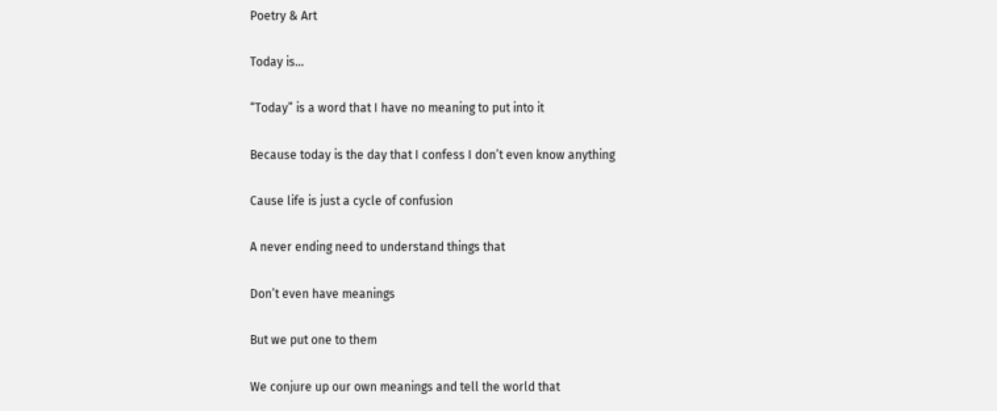Poetry & Art

Today is…

“Today” is a word that I have no meaning to put into it

Because today is the day that I confess I don’t even know anything

Cause life is just a cycle of confusion

A never ending need to understand things that

Don’t even have meanings

But we put one to them

We conjure up our own meanings and tell the world that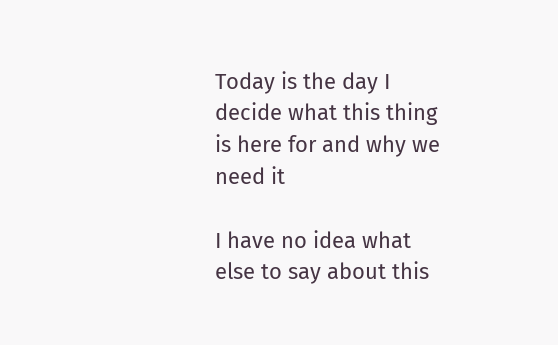Today is the day I decide what this thing is here for and why we need it

I have no idea what else to say about this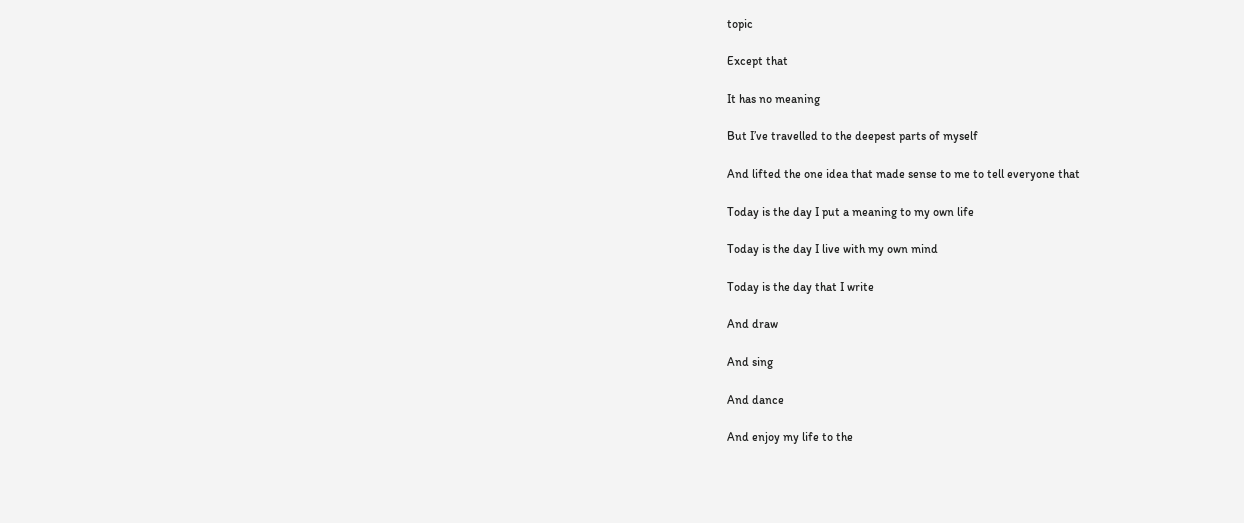topic

Except that

It has no meaning

But I’ve travelled to the deepest parts of myself

And lifted the one idea that made sense to me to tell everyone that

Today is the day I put a meaning to my own life

Today is the day I live with my own mind

Today is the day that I write

And draw

And sing

And dance

And enjoy my life to the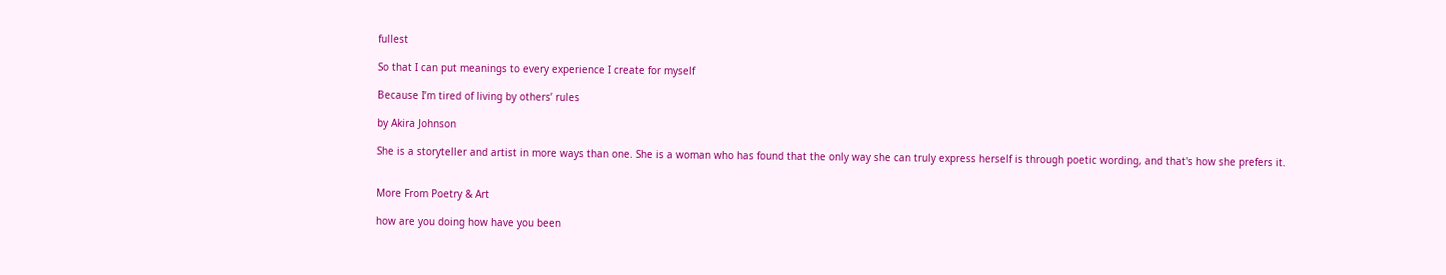fullest

So that I can put meanings to every experience I create for myself

Because I’m tired of living by others’ rules

by Akira Johnson

She is a storyteller and artist in more ways than one. She is a woman who has found that the only way she can truly express herself is through poetic wording, and that's how she prefers it.


More From Poetry & Art

how are you doing how have you been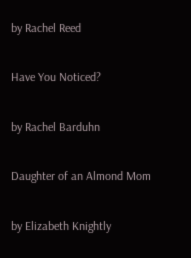by Rachel Reed

Have You Noticed?

by Rachel Barduhn

Daughter of an Almond Mom

by Elizabeth Knightly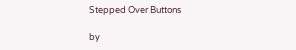Stepped Over Buttons

by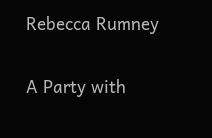Rebecca Rumney

A Party with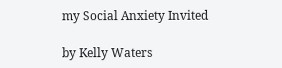my Social Anxiety Invited

by Kelly Waters